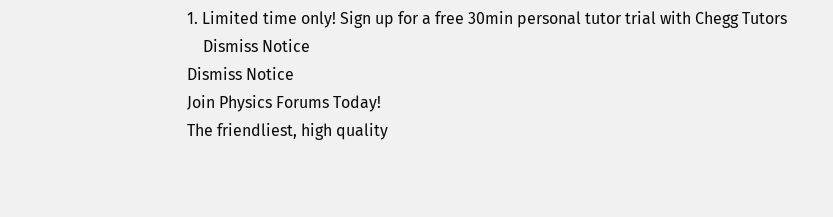1. Limited time only! Sign up for a free 30min personal tutor trial with Chegg Tutors
    Dismiss Notice
Dismiss Notice
Join Physics Forums Today!
The friendliest, high quality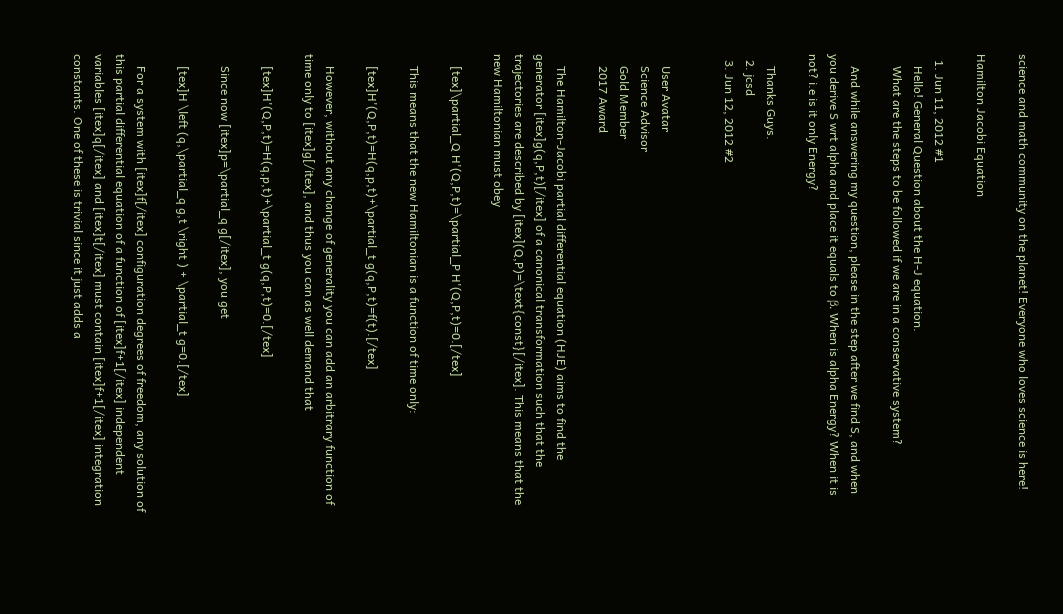science and math community on the planet! Everyone who loves science is here!

Hamilton Jacobi Equation

  1. Jun 11, 2012 #1
    Hello! General Question about the H-J equation.
    What are the steps to be followed if we are in a conservative system?

    And while answering my question, please in the step after we find S, and when you derive S wrt alpha and place it equals to β. When is alpha Energy? When it is not? i.e is it only Energy?

    Thanks Guys.
  2. jcsd
  3. Jun 12, 2012 #2


    User Avatar
    Science Advisor
    Gold Member
    2017 Award

    The Hamilton-Jacobi partial differential equation (HJE) aims to find the generator [itex]g(q,P,t)[/itex] of a canonical transformation such that the trajectories are described by [itex](Q,P)=\text{const}[/itex]. This means that the new Hamiltonian must obey

    [tex]\partial_Q H'(Q,P,t)=\partial_P H'(Q,P,t)=0.[/tex]

    This means that the new Hamiltonian is a function of time only:

    [tex]H'(Q,P,t)=H(q,p,t)+\partial_t g(q,P,t)=f(t).[/tex]

    However, without any change of generality you can add an arbitrary function of time only to [itex]g[/itex], and thus you can as well demand that

    [tex]H'(Q,P,t)=H(q,p,t)+\partial_t g(q,P,t)=0.[/tex]

    Since now [itex]p=\partial_q g[/itex], you get

    [tex]H \left (q,\partial_q g,t \right ) + \partial_t g=0.[/tex]

    For a system with [itex]f[/itex] configuration degrees of freedom, any solution of this partial differential equation of a function of [itex]f+1[/itex] independent variables [itex]q[/itex] and [itex]t[/itex] must contain [itex]f+1[/itex] integration constants. One of these is trivial since it just adds a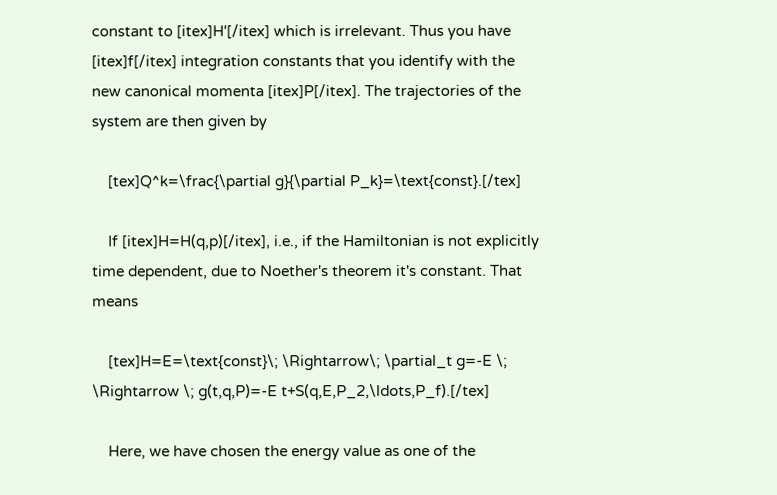constant to [itex]H'[/itex] which is irrelevant. Thus you have [itex]f[/itex] integration constants that you identify with the new canonical momenta [itex]P[/itex]. The trajectories of the system are then given by

    [tex]Q^k=\frac{\partial g}{\partial P_k}=\text{const}.[/tex]

    If [itex]H=H(q,p)[/itex], i.e., if the Hamiltonian is not explicitly time dependent, due to Noether's theorem it's constant. That means

    [tex]H=E=\text{const}\; \Rightarrow\; \partial_t g=-E \; \Rightarrow \; g(t,q,P)=-E t+S(q,E,P_2,\ldots,P_f).[/tex]

    Here, we have chosen the energy value as one of the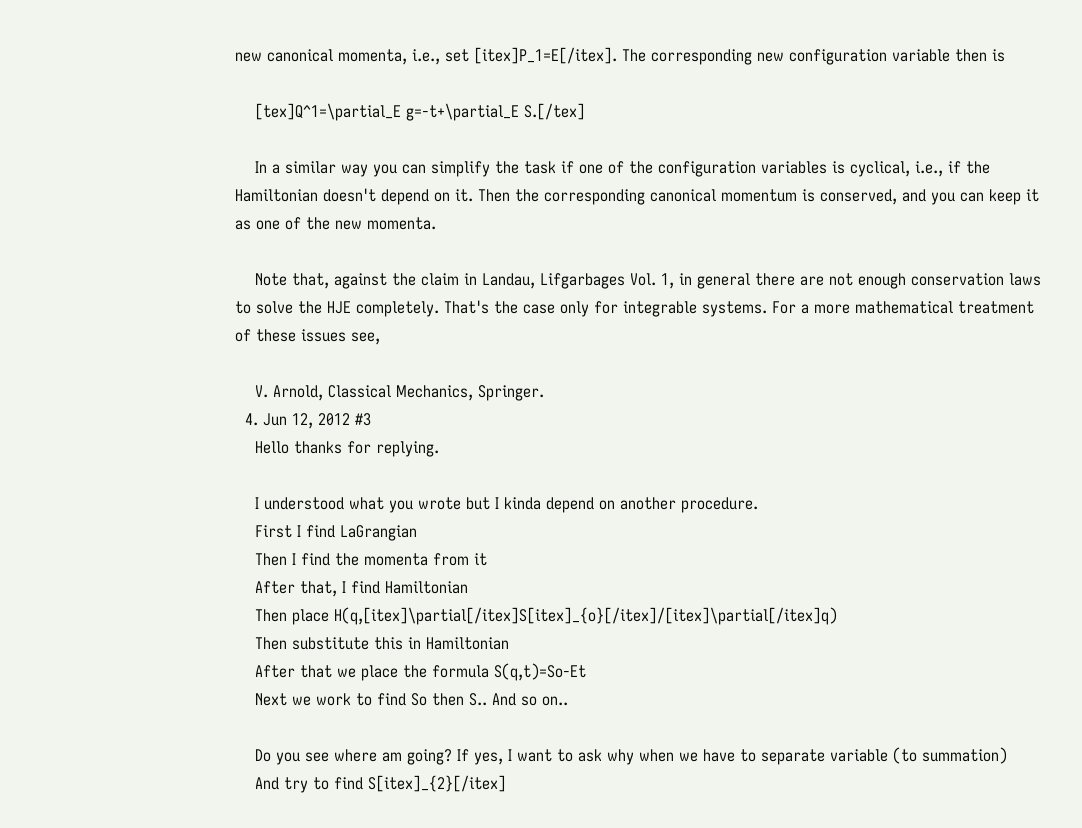new canonical momenta, i.e., set [itex]P_1=E[/itex]. The corresponding new configuration variable then is

    [tex]Q^1=\partial_E g=-t+\partial_E S.[/tex]

    In a similar way you can simplify the task if one of the configuration variables is cyclical, i.e., if the Hamiltonian doesn't depend on it. Then the corresponding canonical momentum is conserved, and you can keep it as one of the new momenta.

    Note that, against the claim in Landau, Lifgarbages Vol. 1, in general there are not enough conservation laws to solve the HJE completely. That's the case only for integrable systems. For a more mathematical treatment of these issues see,

    V. Arnold, Classical Mechanics, Springer.
  4. Jun 12, 2012 #3
    Hello thanks for replying.

    I understood what you wrote but I kinda depend on another procedure.
    First I find LaGrangian
    Then I find the momenta from it
    After that, I find Hamiltonian
    Then place H(q,[itex]\partial[/itex]S[itex]_{o}[/itex]/[itex]\partial[/itex]q)
    Then substitute this in Hamiltonian
    After that we place the formula S(q,t)=So-Et
    Next we work to find So then S.. And so on..

    Do you see where am going? If yes, I want to ask why when we have to separate variable (to summation)
    And try to find S[itex]_{2}[/itex]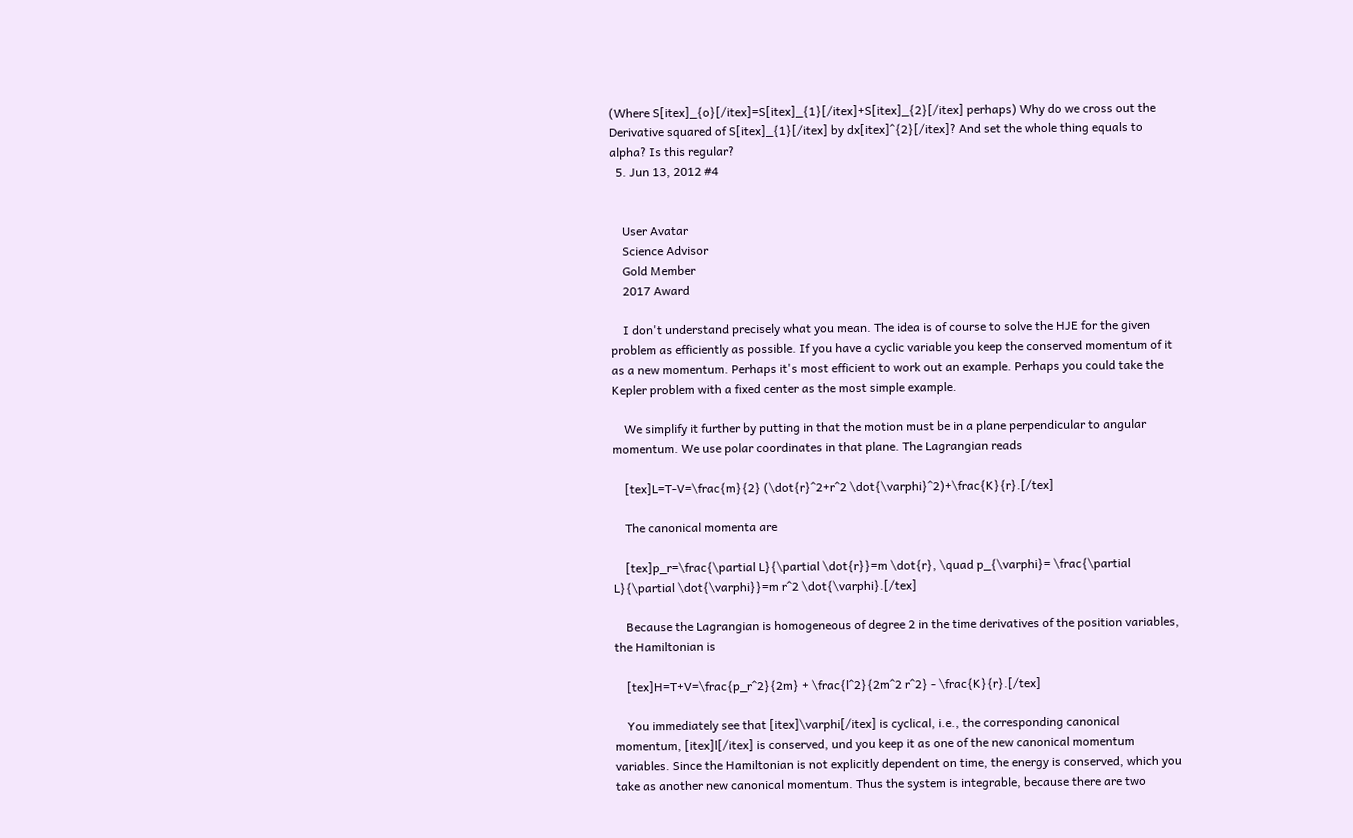(Where S[itex]_{o}[/itex]=S[itex]_{1}[/itex]+S[itex]_{2}[/itex] perhaps) Why do we cross out the Derivative squared of S[itex]_{1}[/itex] by dx[itex]^{2}[/itex]? And set the whole thing equals to alpha? Is this regular?
  5. Jun 13, 2012 #4


    User Avatar
    Science Advisor
    Gold Member
    2017 Award

    I don't understand precisely what you mean. The idea is of course to solve the HJE for the given problem as efficiently as possible. If you have a cyclic variable you keep the conserved momentum of it as a new momentum. Perhaps it's most efficient to work out an example. Perhaps you could take the Kepler problem with a fixed center as the most simple example.

    We simplify it further by putting in that the motion must be in a plane perpendicular to angular momentum. We use polar coordinates in that plane. The Lagrangian reads

    [tex]L=T-V=\frac{m}{2} (\dot{r}^2+r^2 \dot{\varphi}^2)+\frac{K}{r}.[/tex]

    The canonical momenta are

    [tex]p_r=\frac{\partial L}{\partial \dot{r}}=m \dot{r}, \quad p_{\varphi}= \frac{\partial L}{\partial \dot{\varphi}}=m r^2 \dot{\varphi}.[/tex]

    Because the Lagrangian is homogeneous of degree 2 in the time derivatives of the position variables, the Hamiltonian is

    [tex]H=T+V=\frac{p_r^2}{2m} + \frac{l^2}{2m^2 r^2} - \frac{K}{r}.[/tex]

    You immediately see that [itex]\varphi[/itex] is cyclical, i.e., the corresponding canonical momentum, [itex]l[/itex] is conserved, und you keep it as one of the new canonical momentum variables. Since the Hamiltonian is not explicitly dependent on time, the energy is conserved, which you take as another new canonical momentum. Thus the system is integrable, because there are two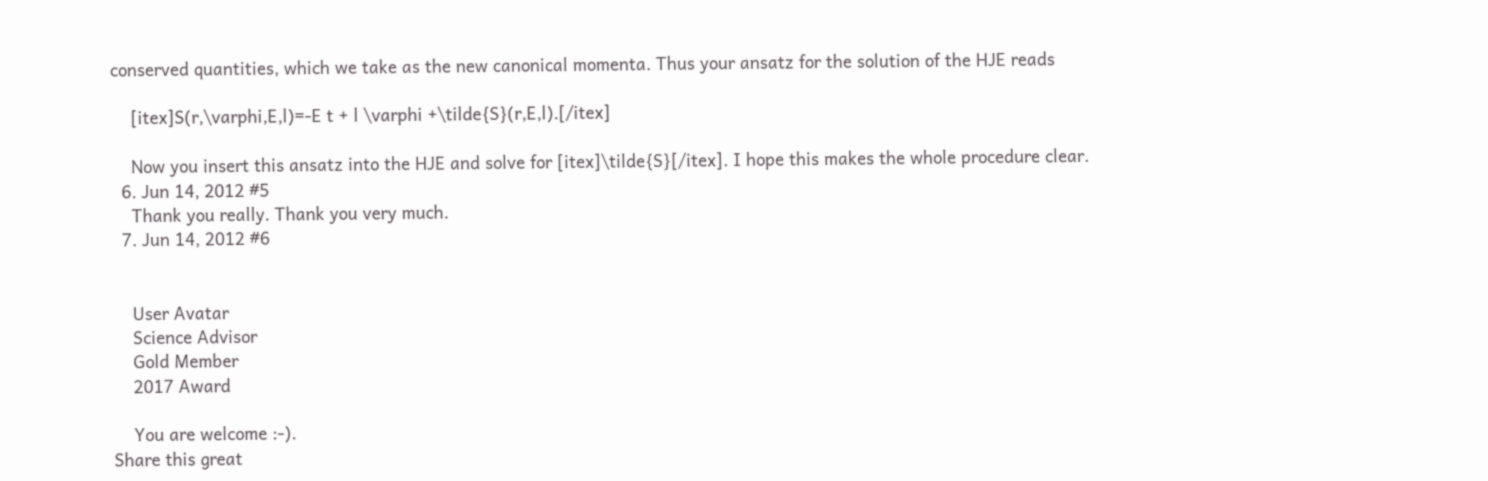conserved quantities, which we take as the new canonical momenta. Thus your ansatz for the solution of the HJE reads

    [itex]S(r,\varphi,E,l)=-E t + l \varphi +\tilde{S}(r,E,l).[/itex]

    Now you insert this ansatz into the HJE and solve for [itex]\tilde{S}[/itex]. I hope this makes the whole procedure clear.
  6. Jun 14, 2012 #5
    Thank you really. Thank you very much.
  7. Jun 14, 2012 #6


    User Avatar
    Science Advisor
    Gold Member
    2017 Award

    You are welcome :-).
Share this great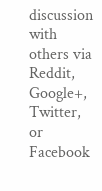discussion with others via Reddit, Google+, Twitter, or Facebook